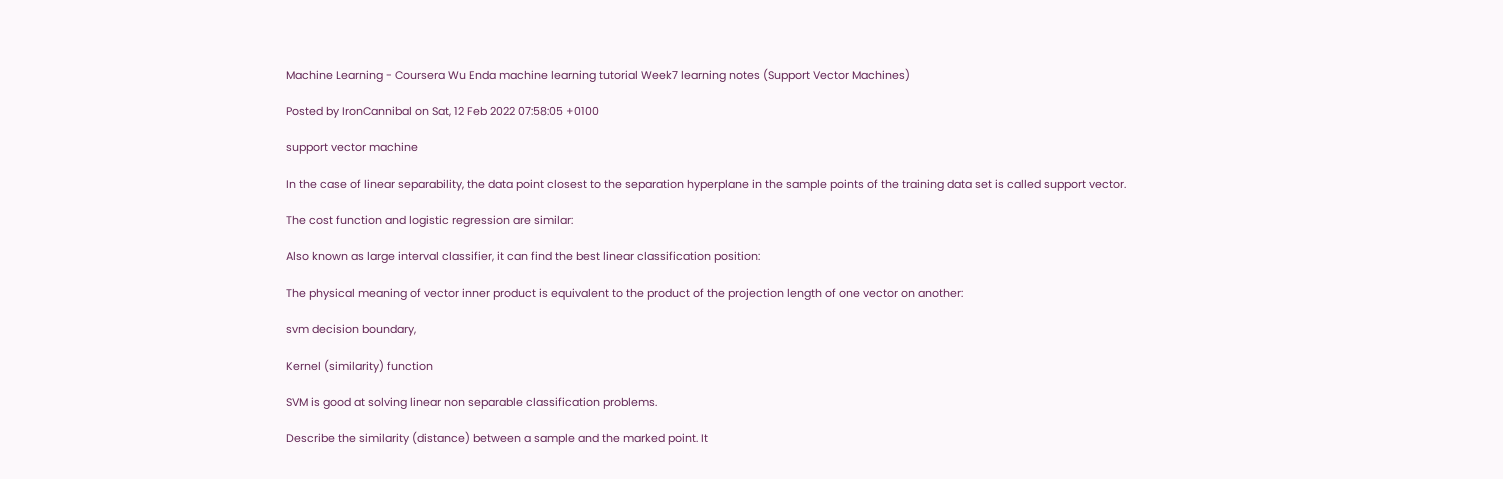Machine Learning - Coursera Wu Enda machine learning tutorial Week7 learning notes (Support Vector Machines)

Posted by IronCannibal on Sat, 12 Feb 2022 07:58:05 +0100

support vector machine

In the case of linear separability, the data point closest to the separation hyperplane in the sample points of the training data set is called support vector.

The cost function and logistic regression are similar:

Also known as large interval classifier, it can find the best linear classification position:

The physical meaning of vector inner product is equivalent to the product of the projection length of one vector on another:

svm decision boundary,

Kernel (similarity) function

SVM is good at solving linear non separable classification problems.

Describe the similarity (distance) between a sample and the marked point. It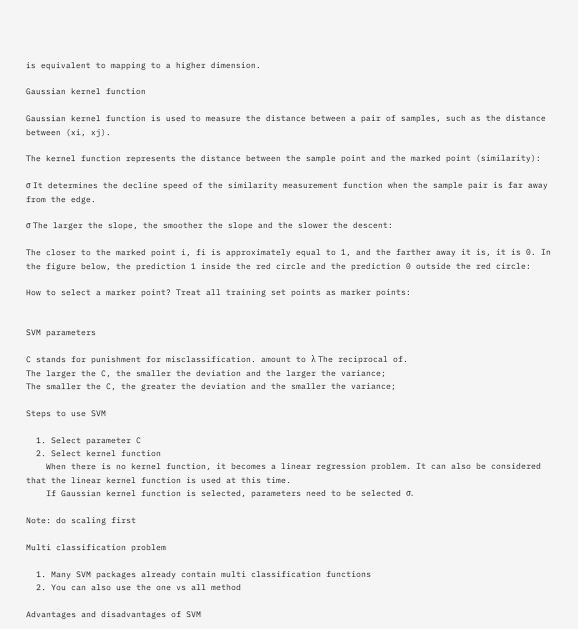is equivalent to mapping to a higher dimension.

Gaussian kernel function

Gaussian kernel function is used to measure the distance between a pair of samples, such as the distance between (xi, xj).

The kernel function represents the distance between the sample point and the marked point (similarity):

σ It determines the decline speed of the similarity measurement function when the sample pair is far away from the edge.

σ The larger the slope, the smoother the slope and the slower the descent:

The closer to the marked point i, fi is approximately equal to 1, and the farther away it is, it is 0. In the figure below, the prediction 1 inside the red circle and the prediction 0 outside the red circle:

How to select a marker point? Treat all training set points as marker points:


SVM parameters

C stands for punishment for misclassification. amount to λ The reciprocal of.
The larger the C, the smaller the deviation and the larger the variance;
The smaller the C, the greater the deviation and the smaller the variance;

Steps to use SVM

  1. Select parameter C
  2. Select kernel function
    When there is no kernel function, it becomes a linear regression problem. It can also be considered that the linear kernel function is used at this time.
    If Gaussian kernel function is selected, parameters need to be selected σ.

Note: do scaling first

Multi classification problem

  1. Many SVM packages already contain multi classification functions
  2. You can also use the one vs all method

Advantages and disadvantages of SVM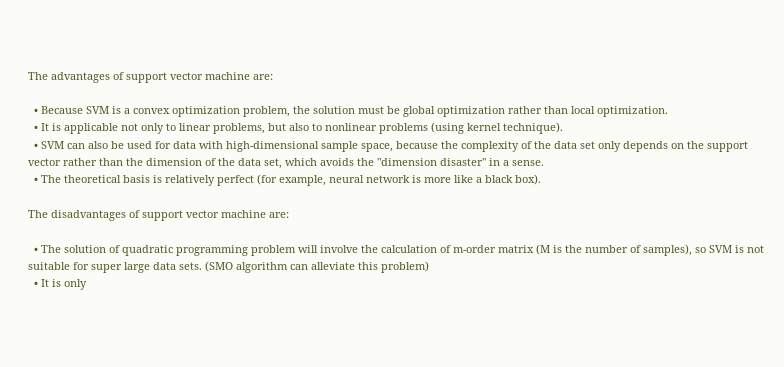The advantages of support vector machine are:

  • Because SVM is a convex optimization problem, the solution must be global optimization rather than local optimization.
  • It is applicable not only to linear problems, but also to nonlinear problems (using kernel technique).
  • SVM can also be used for data with high-dimensional sample space, because the complexity of the data set only depends on the support vector rather than the dimension of the data set, which avoids the "dimension disaster" in a sense.
  • The theoretical basis is relatively perfect (for example, neural network is more like a black box).

The disadvantages of support vector machine are:

  • The solution of quadratic programming problem will involve the calculation of m-order matrix (M is the number of samples), so SVM is not suitable for super large data sets. (SMO algorithm can alleviate this problem)
  • It is only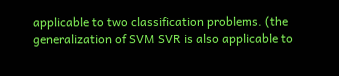applicable to two classification problems. (the generalization of SVM SVR is also applicable to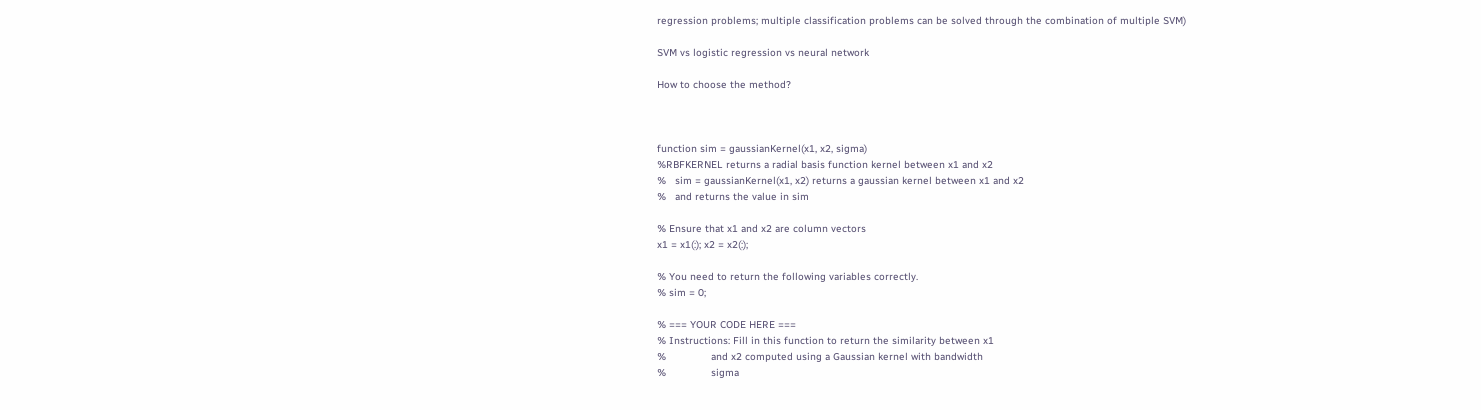regression problems; multiple classification problems can be solved through the combination of multiple SVM)

SVM vs logistic regression vs neural network

How to choose the method?



function sim = gaussianKernel(x1, x2, sigma)
%RBFKERNEL returns a radial basis function kernel between x1 and x2
%   sim = gaussianKernel(x1, x2) returns a gaussian kernel between x1 and x2
%   and returns the value in sim

% Ensure that x1 and x2 are column vectors
x1 = x1(:); x2 = x2(:);

% You need to return the following variables correctly.
% sim = 0;

% === YOUR CODE HERE ===
% Instructions: Fill in this function to return the similarity between x1
%               and x2 computed using a Gaussian kernel with bandwidth
%               sigma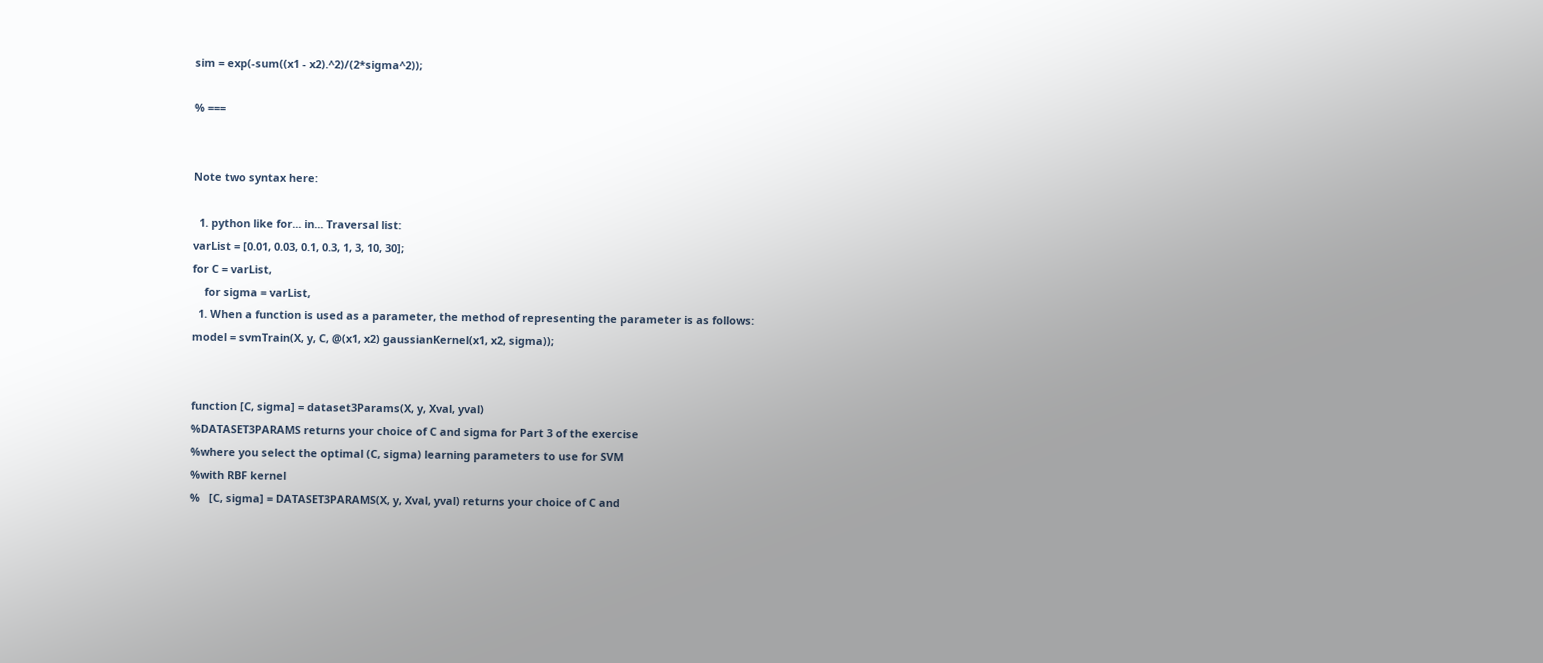sim = exp(-sum((x1 - x2).^2)/(2*sigma^2));

% ===


Note two syntax here:

  1. python like for... in... Traversal list:
varList = [0.01, 0.03, 0.1, 0.3, 1, 3, 10, 30];
for C = varList,
    for sigma = varList,
  1. When a function is used as a parameter, the method of representing the parameter is as follows:
model = svmTrain(X, y, C, @(x1, x2) gaussianKernel(x1, x2, sigma));


function [C, sigma] = dataset3Params(X, y, Xval, yval)
%DATASET3PARAMS returns your choice of C and sigma for Part 3 of the exercise
%where you select the optimal (C, sigma) learning parameters to use for SVM
%with RBF kernel
%   [C, sigma] = DATASET3PARAMS(X, y, Xval, yval) returns your choice of C and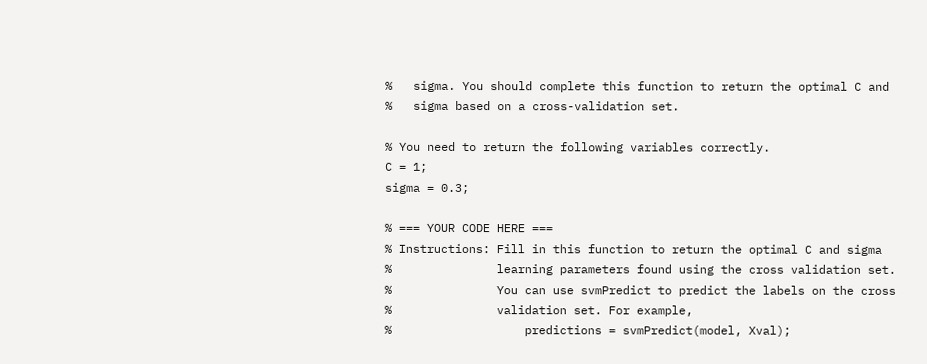%   sigma. You should complete this function to return the optimal C and
%   sigma based on a cross-validation set.

% You need to return the following variables correctly.
C = 1;
sigma = 0.3;

% === YOUR CODE HERE ===
% Instructions: Fill in this function to return the optimal C and sigma
%               learning parameters found using the cross validation set.
%               You can use svmPredict to predict the labels on the cross
%               validation set. For example,
%                   predictions = svmPredict(model, Xval);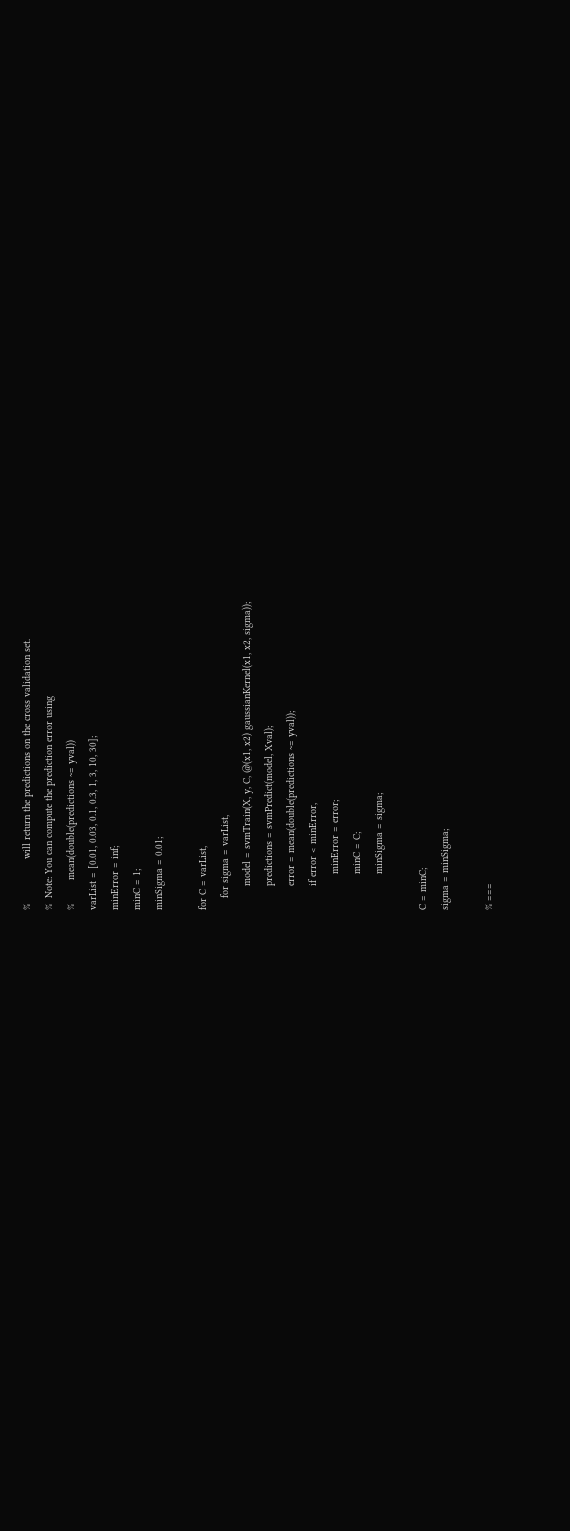%               will return the predictions on the cross validation set.
%  Note: You can compute the prediction error using
%        mean(double(predictions ~= yval))
varList = [0.01, 0.03, 0.1, 0.3, 1, 3, 10, 30];
minError = inf;
minC = 1;
minSigma = 0.01;

for C = varList,
    for sigma = varList,
        model = svmTrain(X, y, C, @(x1, x2) gaussianKernel(x1, x2, sigma));
        predictions = svmPredict(model, Xval);
        error = mean(double(predictions ~= yval));
        if error < minError,
            minError = error;
            minC = C;
            minSigma = sigma;

C = minC;
sigma = minSigma;

% ===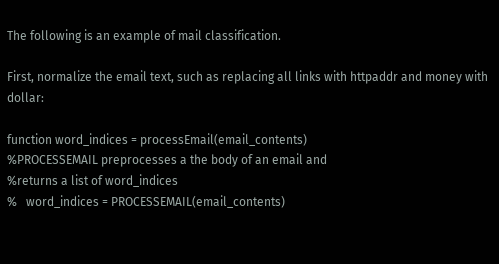The following is an example of mail classification.

First, normalize the email text, such as replacing all links with httpaddr and money with dollar:

function word_indices = processEmail(email_contents)
%PROCESSEMAIL preprocesses a the body of an email and
%returns a list of word_indices
%   word_indices = PROCESSEMAIL(email_contents)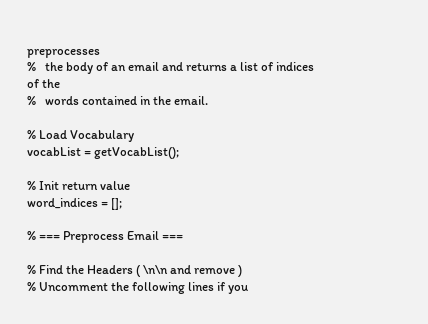preprocesses
%   the body of an email and returns a list of indices of the
%   words contained in the email.

% Load Vocabulary
vocabList = getVocabList();

% Init return value
word_indices = [];

% === Preprocess Email ===

% Find the Headers ( \n\n and remove )
% Uncomment the following lines if you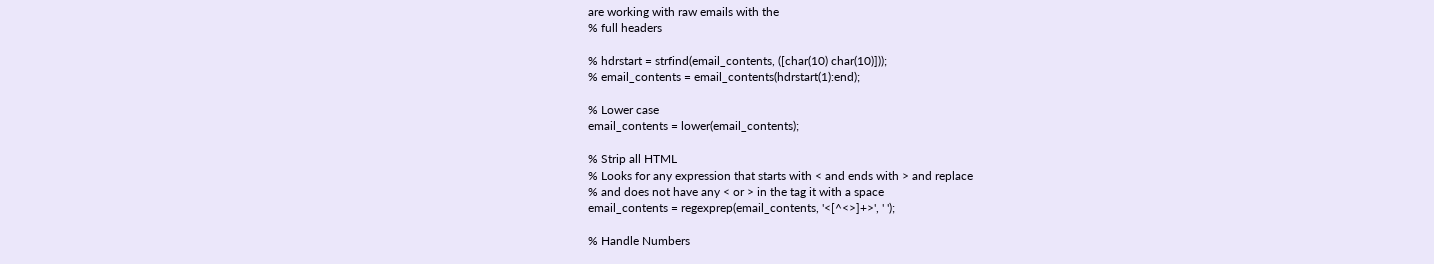are working with raw emails with the
% full headers

% hdrstart = strfind(email_contents, ([char(10) char(10)]));
% email_contents = email_contents(hdrstart(1):end);

% Lower case
email_contents = lower(email_contents);

% Strip all HTML
% Looks for any expression that starts with < and ends with > and replace
% and does not have any < or > in the tag it with a space
email_contents = regexprep(email_contents, '<[^<>]+>', ' ');

% Handle Numbers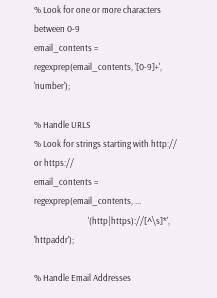% Look for one or more characters between 0-9
email_contents = regexprep(email_contents, '[0-9]+', 'number');

% Handle URLS
% Look for strings starting with http:// or https://
email_contents = regexprep(email_contents, ...
                           '(http|https)://[^\s]*', 'httpaddr');

% Handle Email Addresses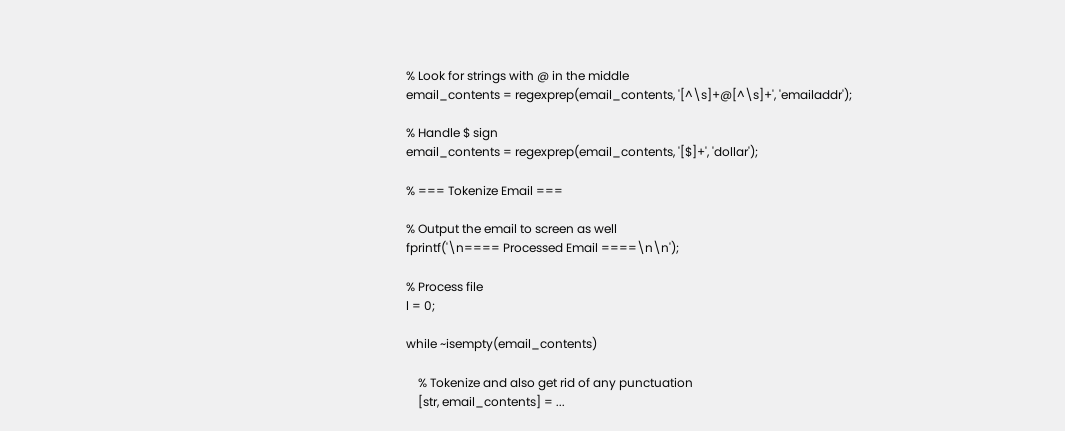% Look for strings with @ in the middle
email_contents = regexprep(email_contents, '[^\s]+@[^\s]+', 'emailaddr');

% Handle $ sign
email_contents = regexprep(email_contents, '[$]+', 'dollar');

% === Tokenize Email ===

% Output the email to screen as well
fprintf('\n==== Processed Email ====\n\n');

% Process file
l = 0;

while ~isempty(email_contents)

    % Tokenize and also get rid of any punctuation
    [str, email_contents] = ...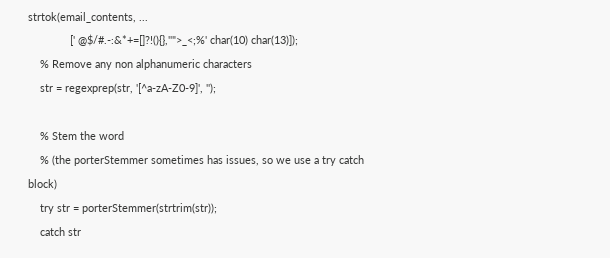strtok(email_contents, ...
              [' @$/#.-:&*+=[]?!(){},''">_<;%' char(10) char(13)]);
    % Remove any non alphanumeric characters
    str = regexprep(str, '[^a-zA-Z0-9]', '');

    % Stem the word
    % (the porterStemmer sometimes has issues, so we use a try catch block)
    try str = porterStemmer(strtrim(str));
    catch str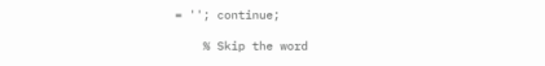= ''; continue;

    % Skip the word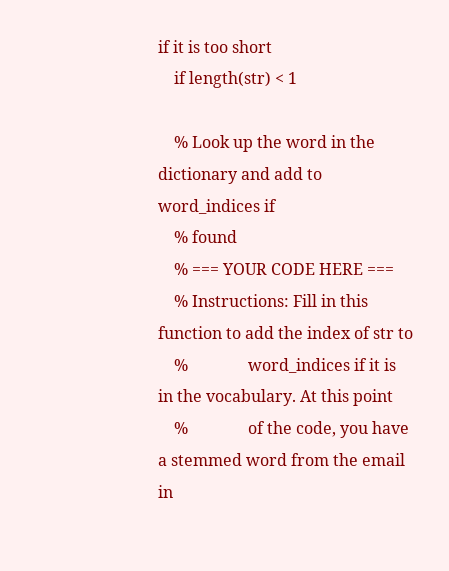if it is too short
    if length(str) < 1

    % Look up the word in the dictionary and add to word_indices if
    % found
    % === YOUR CODE HERE ===
    % Instructions: Fill in this function to add the index of str to
    %               word_indices if it is in the vocabulary. At this point
    %               of the code, you have a stemmed word from the email in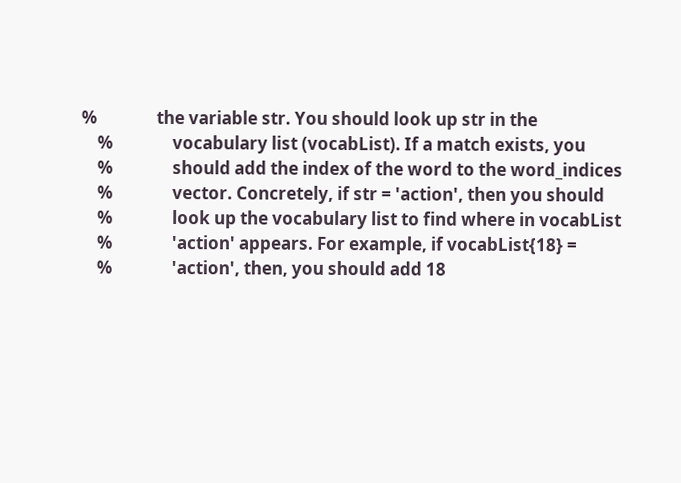%               the variable str. You should look up str in the
    %               vocabulary list (vocabList). If a match exists, you
    %               should add the index of the word to the word_indices
    %               vector. Concretely, if str = 'action', then you should
    %               look up the vocabulary list to find where in vocabList
    %               'action' appears. For example, if vocabList{18} =
    %               'action', then, you should add 18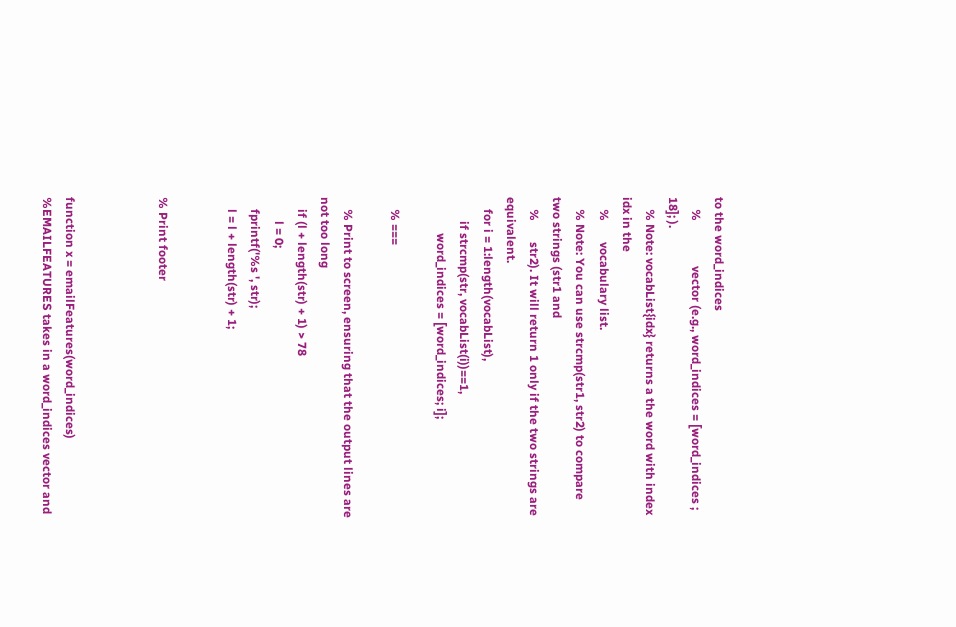to the word_indices
    %               vector (e.g., word_indices = [word_indices ; 18]; ).
    % Note: vocabList{idx} returns a the word with index idx in the
    %       vocabulary list.
    % Note: You can use strcmp(str1, str2) to compare two strings (str1 and
    %       str2). It will return 1 only if the two strings are equivalent.
    for i = 1:length(vocabList),
        if strcmp(str, vocabList(i))==1,
            word_indices = [word_indices; i];

    % ===

    % Print to screen, ensuring that the output lines are not too long
    if (l + length(str) + 1) > 78
        l = 0;
    fprintf('%s ', str);
    l = l + length(str) + 1;


% Print footer



function x = emailFeatures(word_indices)
%EMAILFEATURES takes in a word_indices vector and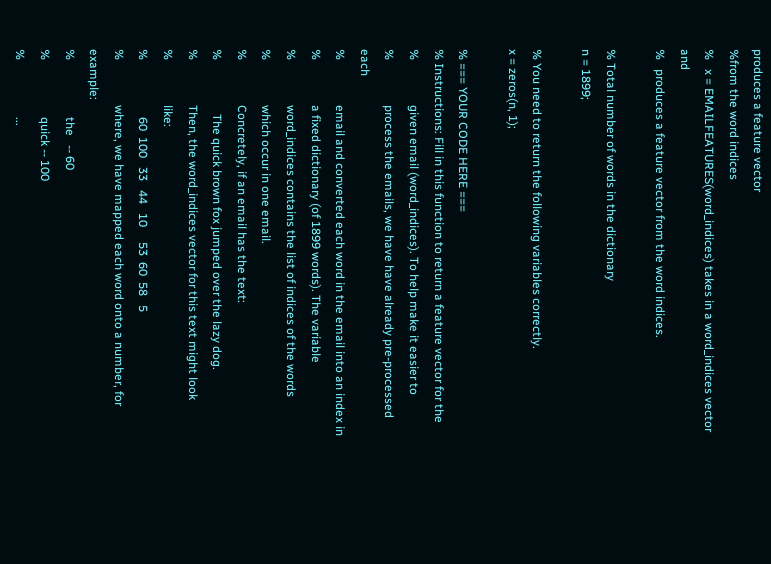produces a feature vector
%from the word indices
%   x = EMAILFEATURES(word_indices) takes in a word_indices vector and
%   produces a feature vector from the word indices.

% Total number of words in the dictionary
n = 1899;

% You need to return the following variables correctly.
x = zeros(n, 1);

% === YOUR CODE HERE ===
% Instructions: Fill in this function to return a feature vector for the
%               given email (word_indices). To help make it easier to
%               process the emails, we have have already pre-processed each
%               email and converted each word in the email into an index in
%               a fixed dictionary (of 1899 words). The variable
%               word_indices contains the list of indices of the words
%               which occur in one email.
%               Concretely, if an email has the text:
%                  The quick brown fox jumped over the lazy dog.
%               Then, the word_indices vector for this text might look
%               like:
%                   60  100   33   44   10     53  60  58   5
%               where, we have mapped each word onto a number, for example:
%                   the   -- 60
%                   quick -- 100
%                   ...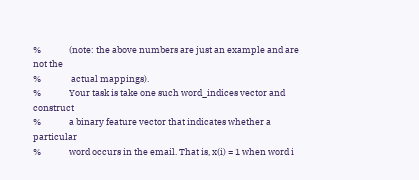%              (note: the above numbers are just an example and are not the
%               actual mappings).
%              Your task is take one such word_indices vector and construct
%              a binary feature vector that indicates whether a particular
%              word occurs in the email. That is, x(i) = 1 when word i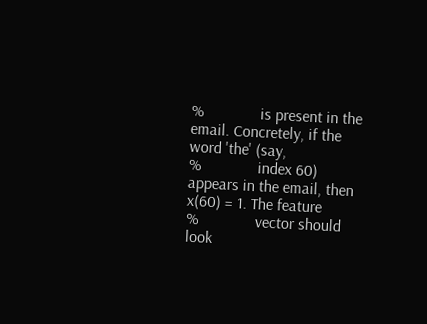%              is present in the email. Concretely, if the word 'the' (say,
%              index 60) appears in the email, then x(60) = 1. The feature
%              vector should look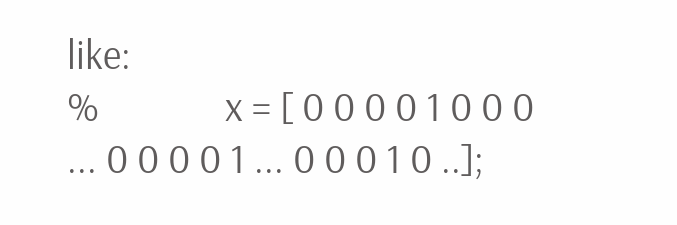like:
%              x = [ 0 0 0 0 1 0 0 0 ... 0 0 0 0 1 ... 0 0 0 1 0 ..];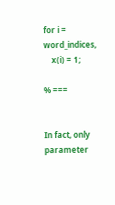for i = word_indices,
    x(i) = 1;

% ===


In fact, only parameter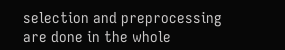selection and preprocessing are done in the whole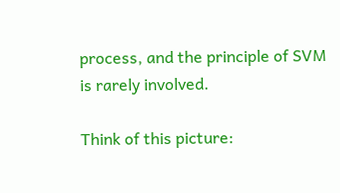process, and the principle of SVM is rarely involved.

Think of this picture: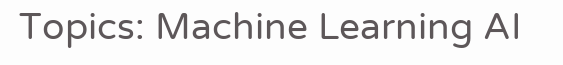Topics: Machine Learning AI